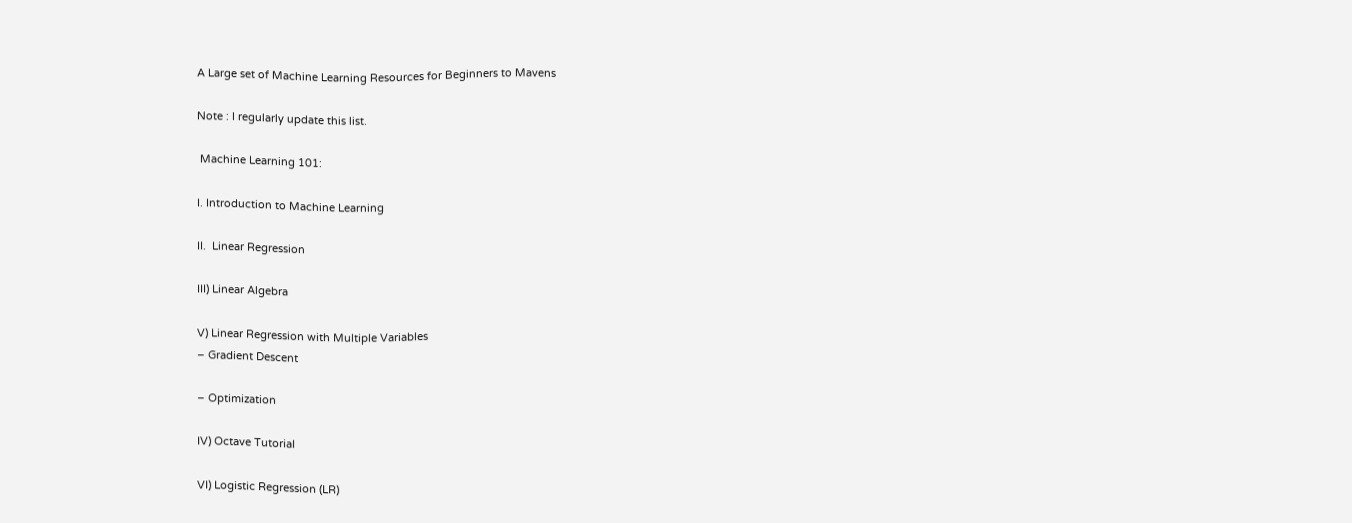A Large set of Machine Learning Resources for Beginners to Mavens

Note : I regularly update this list.

 Machine Learning 101:

I. Introduction to Machine Learning

II.  Linear Regression

III) Linear Algebra

V) Linear Regression with Multiple Variables
– Gradient Descent

– Optimization

IV) Octave Tutorial

VI) Logistic Regression (LR)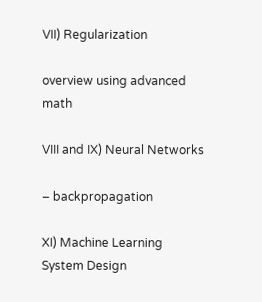VII) Regularization

overview using advanced math

VIII and IX) Neural Networks

– backpropagation

XI) Machine Learning System Design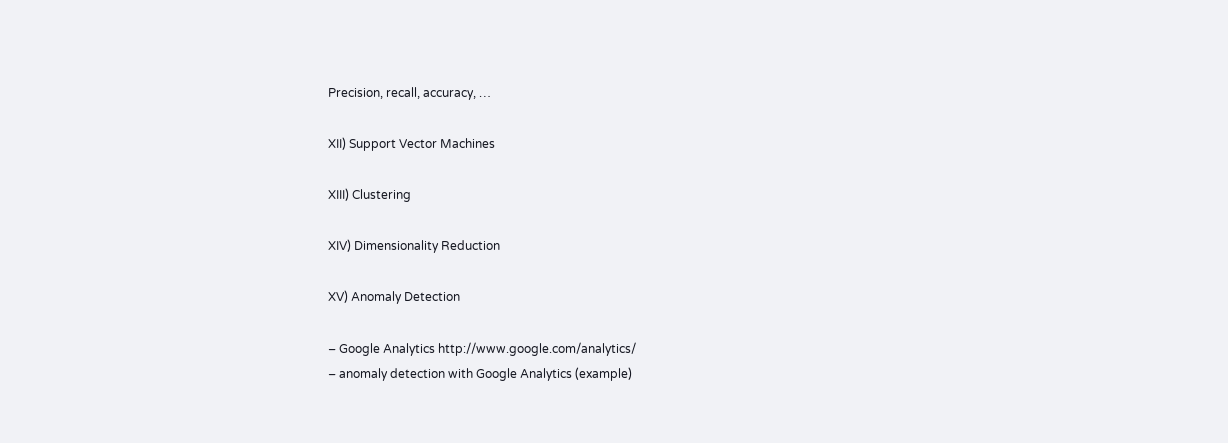Precision, recall, accuracy, …

XII) Support Vector Machines

XIII) Clustering

XIV) Dimensionality Reduction

XV) Anomaly Detection

– Google Analytics http://www.google.com/analytics/
– anomaly detection with Google Analytics (example)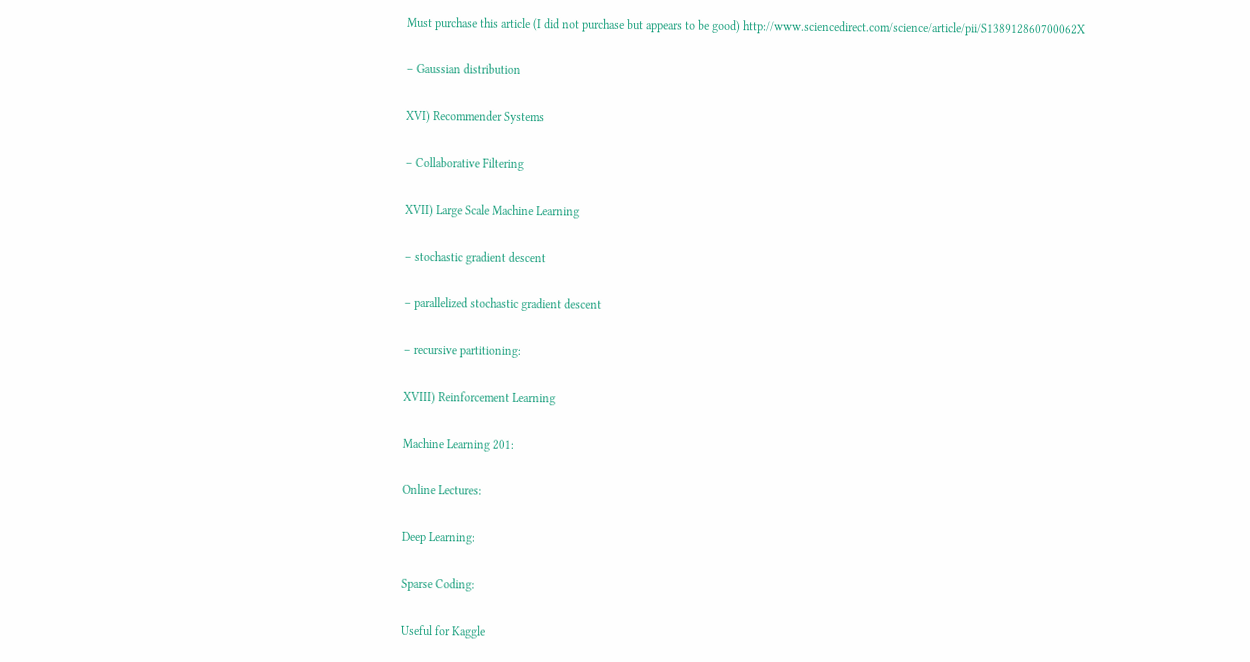Must purchase this article (I did not purchase but appears to be good) http://www.sciencedirect.com/science/article/pii/S138912860700062X

– Gaussian distribution

XVI) Recommender Systems

– Collaborative Filtering

XVII) Large Scale Machine Learning

– stochastic gradient descent

– parallelized stochastic gradient descent

– recursive partitioning:

XVIII) Reinforcement Learning

Machine Learning 201:

Online Lectures:

Deep Learning:

Sparse Coding:

Useful for Kaggle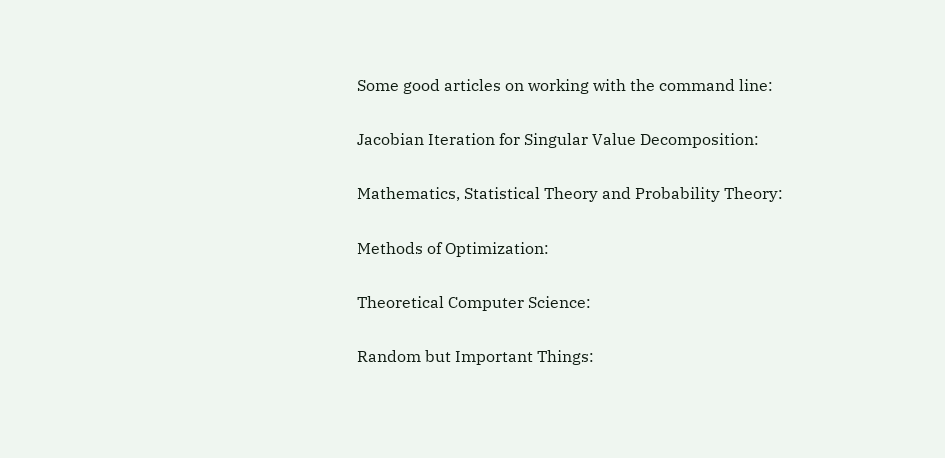Some good articles on working with the command line:

Jacobian Iteration for Singular Value Decomposition:

Mathematics, Statistical Theory and Probability Theory:

Methods of Optimization:

Theoretical Computer Science:

Random but Important Things: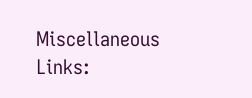Miscellaneous Links: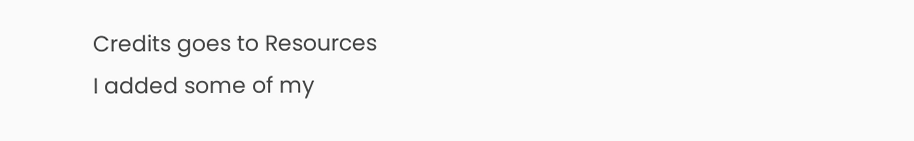Credits goes to Resources
I added some of my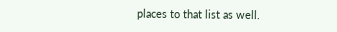places to that list as well.